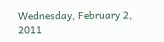Wednesday, February 2, 2011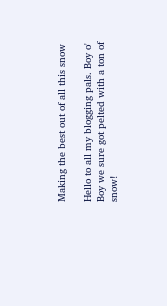Making the best out of all this snow

Hello to all my blogging pals. Boy o' Boy we sure got pelted with a ton of snow!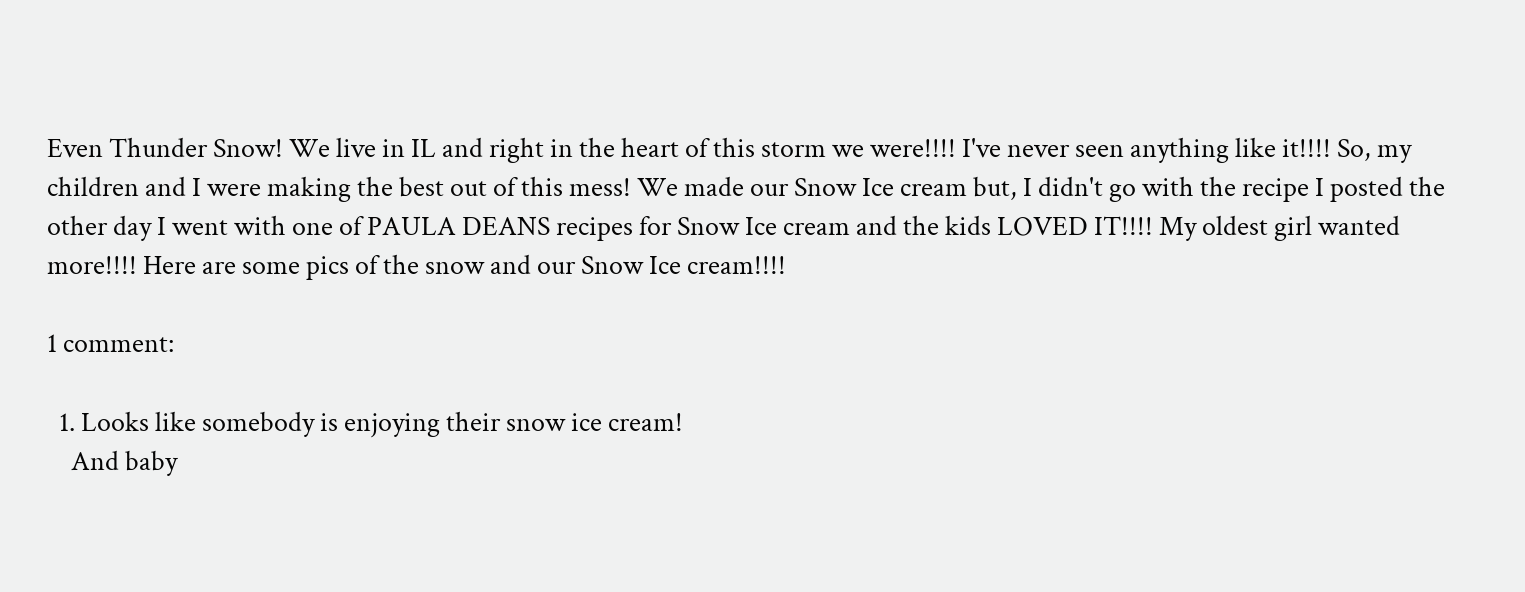Even Thunder Snow! We live in IL and right in the heart of this storm we were!!!! I've never seen anything like it!!!! So, my children and I were making the best out of this mess! We made our Snow Ice cream but, I didn't go with the recipe I posted the other day I went with one of PAULA DEANS recipes for Snow Ice cream and the kids LOVED IT!!!! My oldest girl wanted more!!!! Here are some pics of the snow and our Snow Ice cream!!!!

1 comment:

  1. Looks like somebody is enjoying their snow ice cream!
    And baby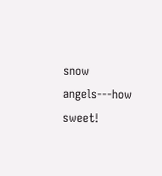snow angels---how sweet!